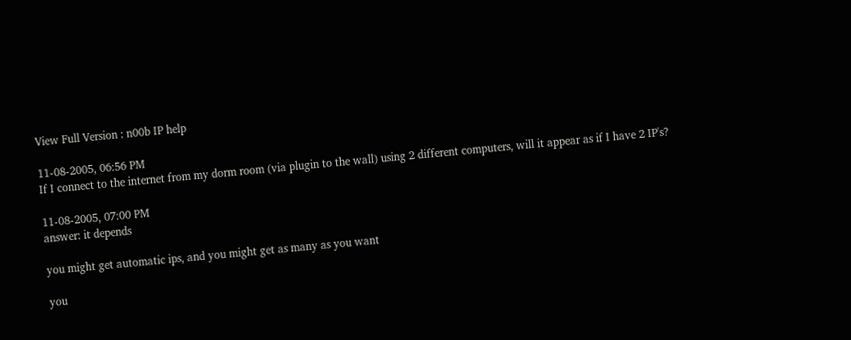View Full Version : n00b IP help

11-08-2005, 06:56 PM
If I connect to the internet from my dorm room (via plugin to the wall) using 2 different computers, will it appear as if I have 2 IP's?

11-08-2005, 07:00 PM
answer: it depends

you might get automatic ips, and you might get as many as you want

you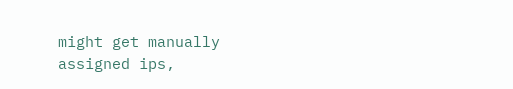might get manually assigned ips,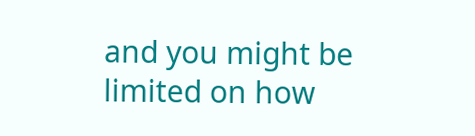and you might be limited on how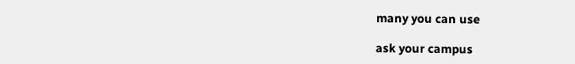many you can use

ask your campus